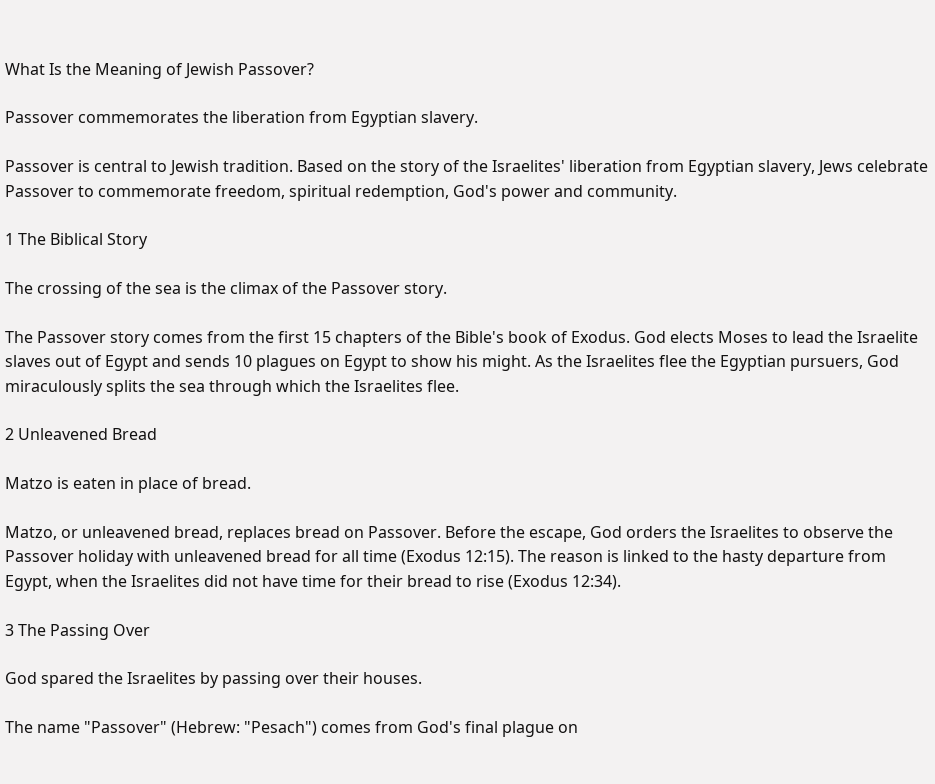What Is the Meaning of Jewish Passover?

Passover commemorates the liberation from Egyptian slavery.

Passover is central to Jewish tradition. Based on the story of the Israelites' liberation from Egyptian slavery, Jews celebrate Passover to commemorate freedom, spiritual redemption, God's power and community.

1 The Biblical Story

The crossing of the sea is the climax of the Passover story.

The Passover story comes from the first 15 chapters of the Bible's book of Exodus. God elects Moses to lead the Israelite slaves out of Egypt and sends 10 plagues on Egypt to show his might. As the Israelites flee the Egyptian pursuers, God miraculously splits the sea through which the Israelites flee.

2 Unleavened Bread

Matzo is eaten in place of bread.

Matzo, or unleavened bread, replaces bread on Passover. Before the escape, God orders the Israelites to observe the Passover holiday with unleavened bread for all time (Exodus 12:15). The reason is linked to the hasty departure from Egypt, when the Israelites did not have time for their bread to rise (Exodus 12:34).

3 The Passing Over

God spared the Israelites by passing over their houses.

The name "Passover" (Hebrew: "Pesach") comes from God's final plague on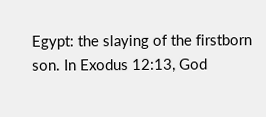Egypt: the slaying of the firstborn son. In Exodus 12:13, God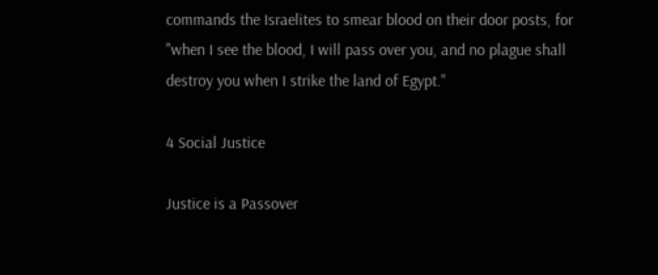commands the Israelites to smear blood on their door posts, for "when I see the blood, I will pass over you, and no plague shall destroy you when I strike the land of Egypt."

4 Social Justice

Justice is a Passover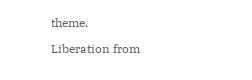theme.

Liberation from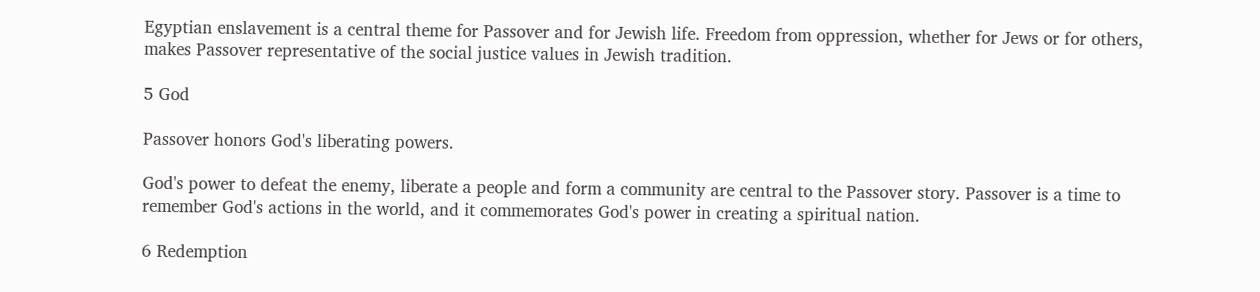Egyptian enslavement is a central theme for Passover and for Jewish life. Freedom from oppression, whether for Jews or for others, makes Passover representative of the social justice values in Jewish tradition.

5 God

Passover honors God's liberating powers.

God's power to defeat the enemy, liberate a people and form a community are central to the Passover story. Passover is a time to remember God's actions in the world, and it commemorates God's power in creating a spiritual nation.

6 Redemption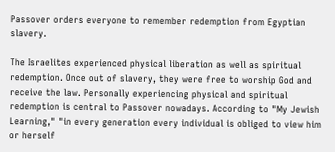Passover orders everyone to remember redemption from Egyptian slavery.

The Israelites experienced physical liberation as well as spiritual redemption. Once out of slavery, they were free to worship God and receive the law. Personally experiencing physical and spiritual redemption is central to Passover nowadays. According to "My Jewish Learning," "in every generation every individual is obliged to view him or herself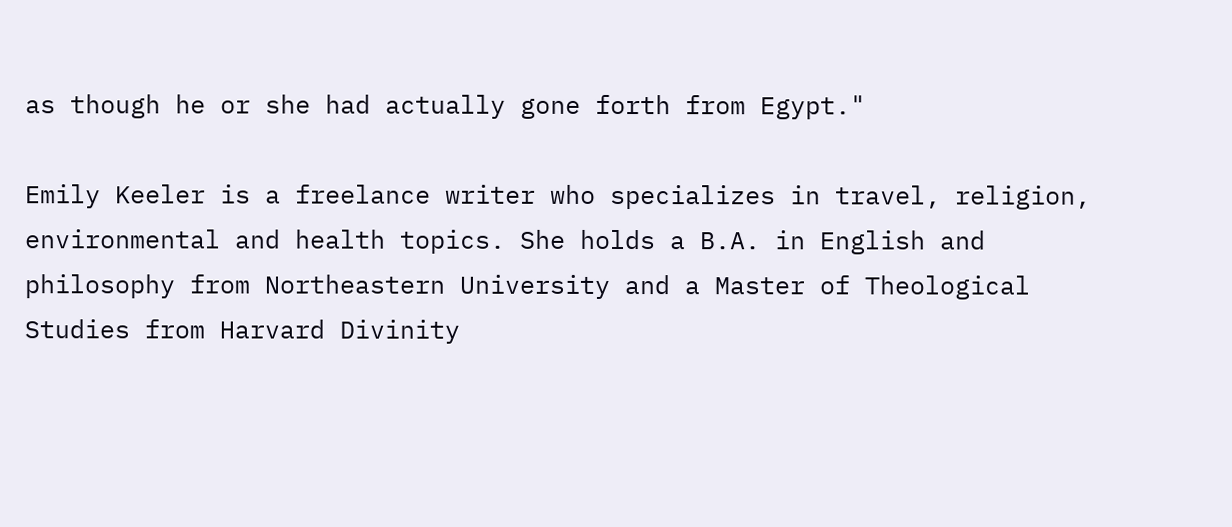as though he or she had actually gone forth from Egypt."

Emily Keeler is a freelance writer who specializes in travel, religion, environmental and health topics. She holds a B.A. in English and philosophy from Northeastern University and a Master of Theological Studies from Harvard Divinity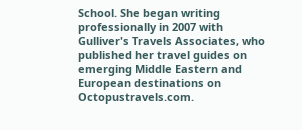School. She began writing professionally in 2007 with Gulliver's Travels Associates, who published her travel guides on emerging Middle Eastern and European destinations on Octopustravels.com.